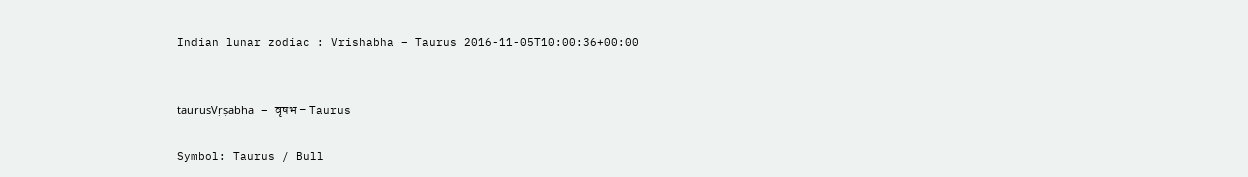Indian lunar zodiac : Vrishabha – Taurus 2016-11-05T10:00:36+00:00


taurusVṛṣabha – वृषभ – Taurus

Symbol: Taurus / Bull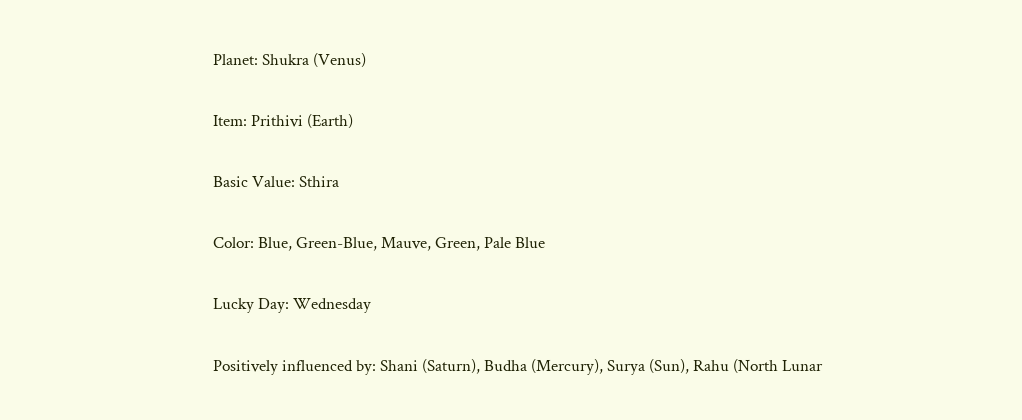Planet: Shukra (Venus)

Item: Prithivi (Earth)

Basic Value: Sthira

Color: Blue, Green-Blue, Mauve, Green, Pale Blue

Lucky Day: Wednesday

Positively influenced by: Shani (Saturn), Budha (Mercury), Surya (Sun), Rahu (North Lunar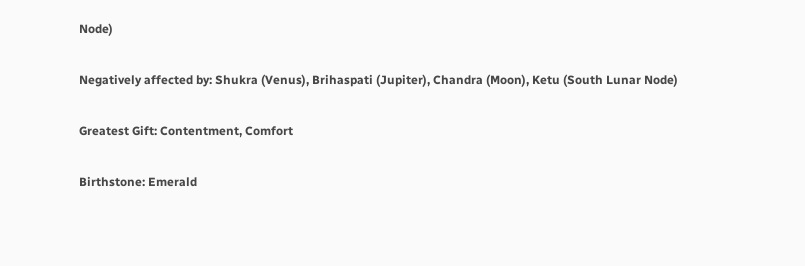Node)

Negatively affected by: Shukra (Venus), Brihaspati (Jupiter), Chandra (Moon), Ketu (South Lunar Node)

Greatest Gift: Contentment, Comfort

Birthstone: Emerald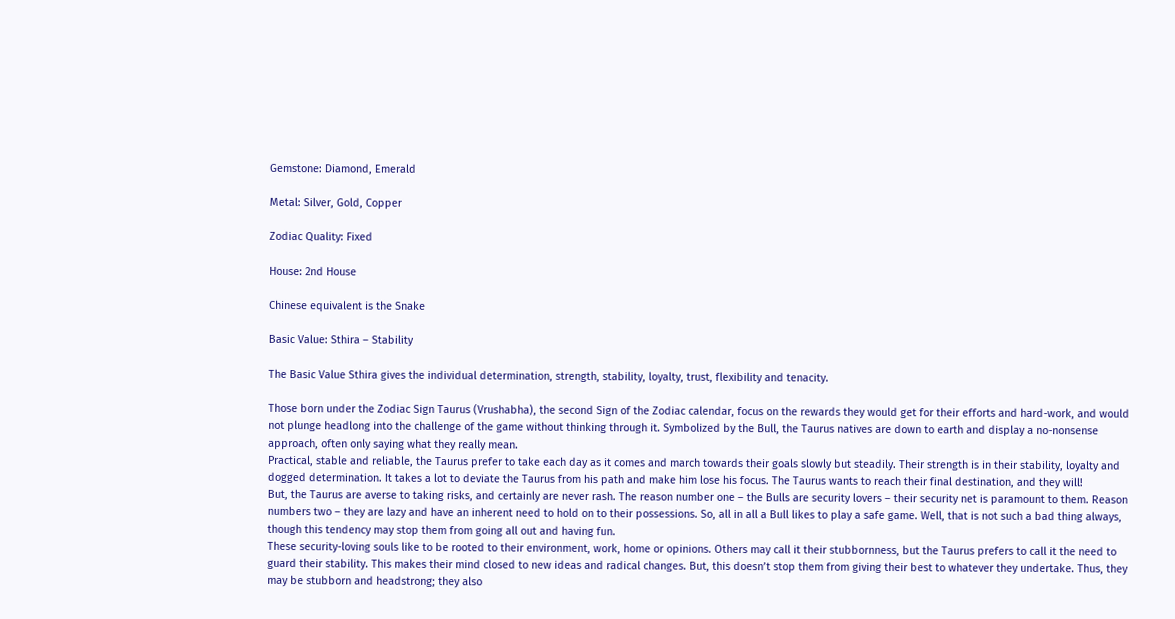Gemstone: Diamond, Emerald

Metal: Silver, Gold, Copper

Zodiac Quality: Fixed

House: 2nd House

Chinese equivalent is the Snake

Basic Value: Sthira – Stability

The Basic Value Sthira gives the individual determination, strength, stability, loyalty, trust, flexibility and tenacity.

Those born under the Zodiac Sign Taurus (Vrushabha), the second Sign of the Zodiac calendar, focus on the rewards they would get for their efforts and hard-work, and would not plunge headlong into the challenge of the game without thinking through it. Symbolized by the Bull, the Taurus natives are down to earth and display a no-nonsense approach, often only saying what they really mean.
Practical, stable and reliable, the Taurus prefer to take each day as it comes and march towards their goals slowly but steadily. Their strength is in their stability, loyalty and dogged determination. It takes a lot to deviate the Taurus from his path and make him lose his focus. The Taurus wants to reach their final destination, and they will!
But, the Taurus are averse to taking risks, and certainly are never rash. The reason number one – the Bulls are security lovers – their security net is paramount to them. Reason numbers two – they are lazy and have an inherent need to hold on to their possessions. So, all in all a Bull likes to play a safe game. Well, that is not such a bad thing always, though this tendency may stop them from going all out and having fun.
These security-loving souls like to be rooted to their environment, work, home or opinions. Others may call it their stubbornness, but the Taurus prefers to call it the need to guard their stability. This makes their mind closed to new ideas and radical changes. But, this doesn’t stop them from giving their best to whatever they undertake. Thus, they may be stubborn and headstrong; they also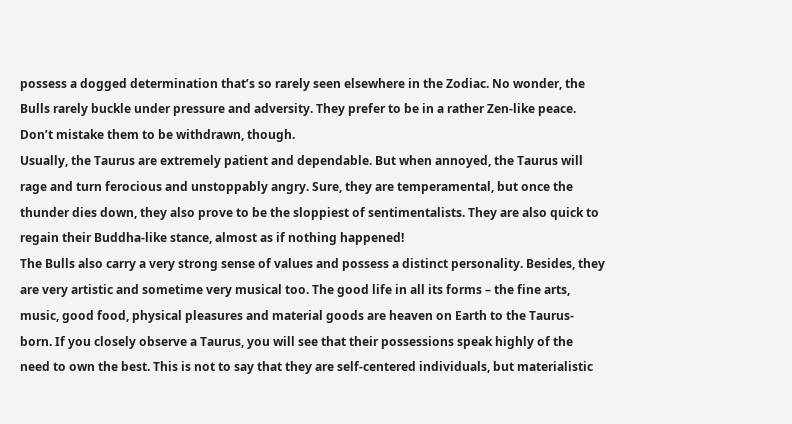possess a dogged determination that’s so rarely seen elsewhere in the Zodiac. No wonder, the Bulls rarely buckle under pressure and adversity. They prefer to be in a rather Zen-like peace. Don’t mistake them to be withdrawn, though.
Usually, the Taurus are extremely patient and dependable. But when annoyed, the Taurus will rage and turn ferocious and unstoppably angry. Sure, they are temperamental, but once the thunder dies down, they also prove to be the sloppiest of sentimentalists. They are also quick to regain their Buddha-like stance, almost as if nothing happened!
The Bulls also carry a very strong sense of values and possess a distinct personality. Besides, they are very artistic and sometime very musical too. The good life in all its forms – the fine arts, music, good food, physical pleasures and material goods are heaven on Earth to the Taurus-born. If you closely observe a Taurus, you will see that their possessions speak highly of the need to own the best. This is not to say that they are self-centered individuals, but materialistic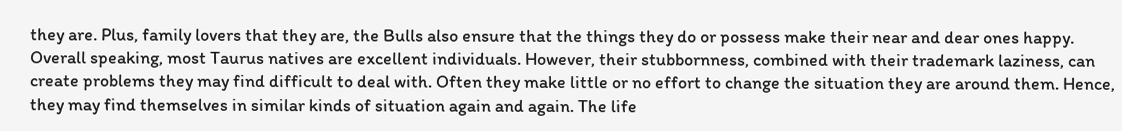they are. Plus, family lovers that they are, the Bulls also ensure that the things they do or possess make their near and dear ones happy.
Overall speaking, most Taurus natives are excellent individuals. However, their stubbornness, combined with their trademark laziness, can create problems they may find difficult to deal with. Often they make little or no effort to change the situation they are around them. Hence, they may find themselves in similar kinds of situation again and again. The life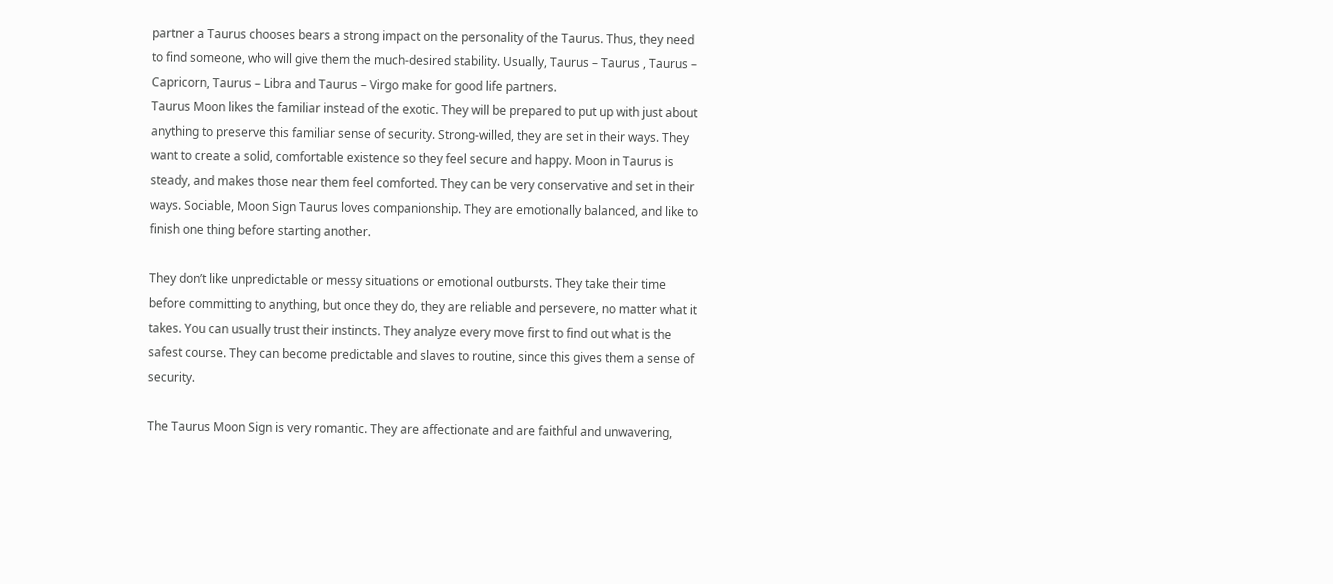partner a Taurus chooses bears a strong impact on the personality of the Taurus. Thus, they need to find someone, who will give them the much-desired stability. Usually, Taurus – Taurus , Taurus – Capricorn, Taurus – Libra and Taurus – Virgo make for good life partners.
Taurus Moon likes the familiar instead of the exotic. They will be prepared to put up with just about anything to preserve this familiar sense of security. Strong-willed, they are set in their ways. They want to create a solid, comfortable existence so they feel secure and happy. Moon in Taurus is steady, and makes those near them feel comforted. They can be very conservative and set in their ways. Sociable, Moon Sign Taurus loves companionship. They are emotionally balanced, and like to finish one thing before starting another.

They don’t like unpredictable or messy situations or emotional outbursts. They take their time before committing to anything, but once they do, they are reliable and persevere, no matter what it takes. You can usually trust their instincts. They analyze every move first to find out what is the safest course. They can become predictable and slaves to routine, since this gives them a sense of security.

The Taurus Moon Sign is very romantic. They are affectionate and are faithful and unwavering,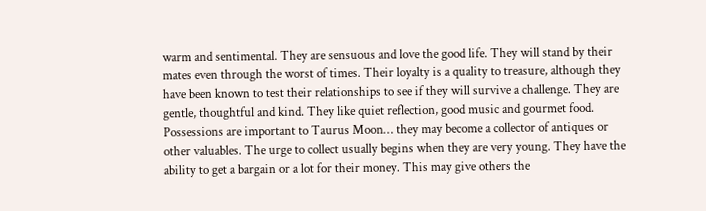warm and sentimental. They are sensuous and love the good life. They will stand by their mates even through the worst of times. Their loyalty is a quality to treasure, although they have been known to test their relationships to see if they will survive a challenge. They are gentle, thoughtful and kind. They like quiet reflection, good music and gourmet food. Possessions are important to Taurus Moon… they may become a collector of antiques or other valuables. The urge to collect usually begins when they are very young. They have the ability to get a bargain or a lot for their money. This may give others the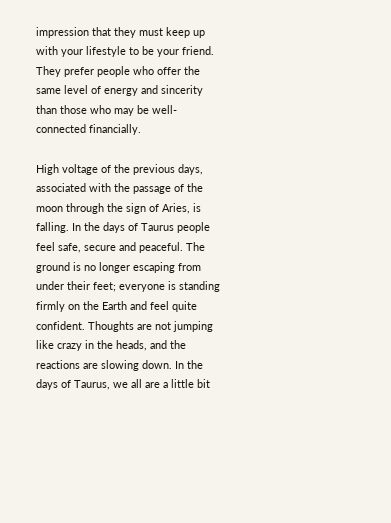impression that they must keep up with your lifestyle to be your friend. They prefer people who offer the same level of energy and sincerity than those who may be well-connected financially.

High voltage of the previous days, associated with the passage of the moon through the sign of Aries, is falling. In the days of Taurus people feel safe, secure and peaceful. The ground is no longer escaping from under their feet; everyone is standing firmly on the Earth and feel quite confident. Thoughts are not jumping like crazy in the heads, and the reactions are slowing down. In the days of Taurus, we all are a little bit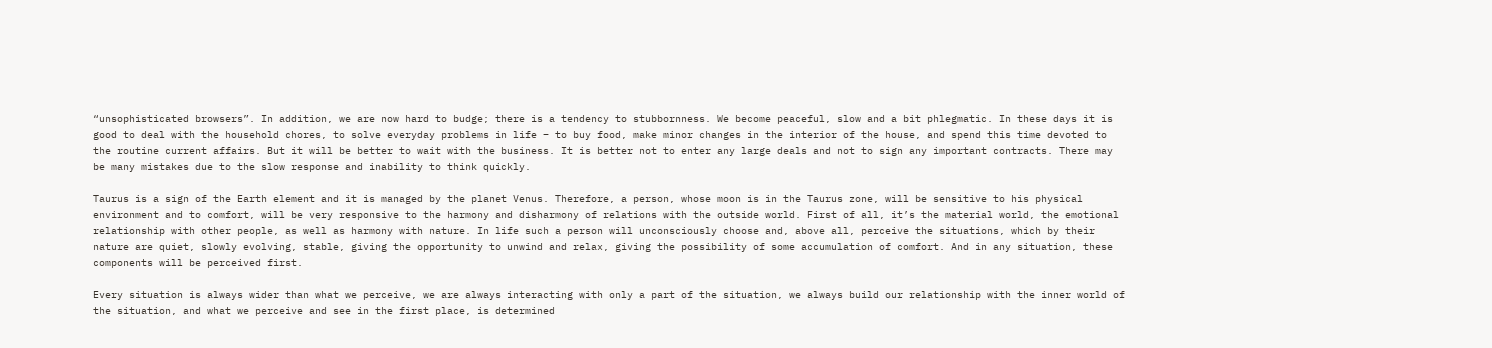“unsophisticated browsers”. In addition, we are now hard to budge; there is a tendency to stubbornness. We become peaceful, slow and a bit phlegmatic. In these days it is good to deal with the household chores, to solve everyday problems in life – to buy food, make minor changes in the interior of the house, and spend this time devoted to the routine current affairs. But it will be better to wait with the business. It is better not to enter any large deals and not to sign any important contracts. There may be many mistakes due to the slow response and inability to think quickly.

Taurus is a sign of the Earth element and it is managed by the planet Venus. Therefore, a person, whose moon is in the Taurus zone, will be sensitive to his physical environment and to comfort, will be very responsive to the harmony and disharmony of relations with the outside world. First of all, it’s the material world, the emotional relationship with other people, as well as harmony with nature. In life such a person will unconsciously choose and, above all, perceive the situations, which by their nature are quiet, slowly evolving, stable, giving the opportunity to unwind and relax, giving the possibility of some accumulation of comfort. And in any situation, these components will be perceived first.

Every situation is always wider than what we perceive, we are always interacting with only a part of the situation, we always build our relationship with the inner world of the situation, and what we perceive and see in the first place, is determined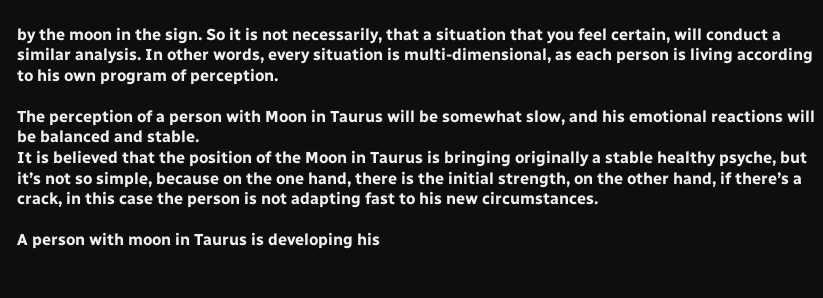by the moon in the sign. So it is not necessarily, that a situation that you feel certain, will conduct a similar analysis. In other words, every situation is multi-dimensional, as each person is living according to his own program of perception.

The perception of a person with Moon in Taurus will be somewhat slow, and his emotional reactions will be balanced and stable.
It is believed that the position of the Moon in Taurus is bringing originally a stable healthy psyche, but it’s not so simple, because on the one hand, there is the initial strength, on the other hand, if there’s a crack, in this case the person is not adapting fast to his new circumstances.

A person with moon in Taurus is developing his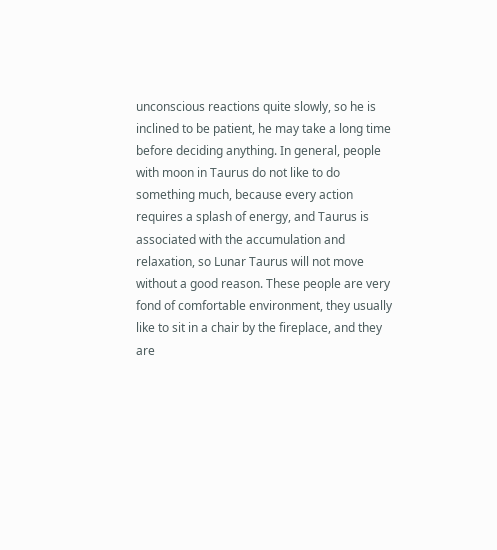unconscious reactions quite slowly, so he is inclined to be patient, he may take a long time before deciding anything. In general, people with moon in Taurus do not like to do something much, because every action requires a splash of energy, and Taurus is associated with the accumulation and relaxation, so Lunar Taurus will not move without a good reason. These people are very fond of comfortable environment, they usually like to sit in a chair by the fireplace, and they are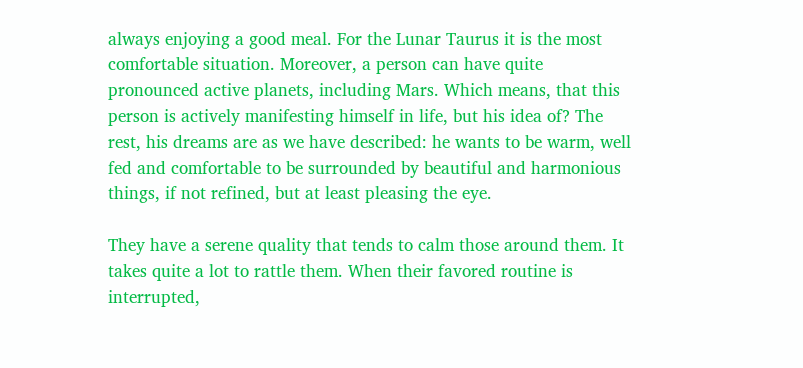always enjoying a good meal. For the Lunar Taurus it is the most comfortable situation. Moreover, a person can have quite pronounced active planets, including Mars. Which means, that this person is actively manifesting himself in life, but his idea of? The rest, his dreams are as we have described: he wants to be warm, well fed and comfortable to be surrounded by beautiful and harmonious things, if not refined, but at least pleasing the eye.

They have a serene quality that tends to calm those around them. It takes quite a lot to rattle them. When their favored routine is interrupted,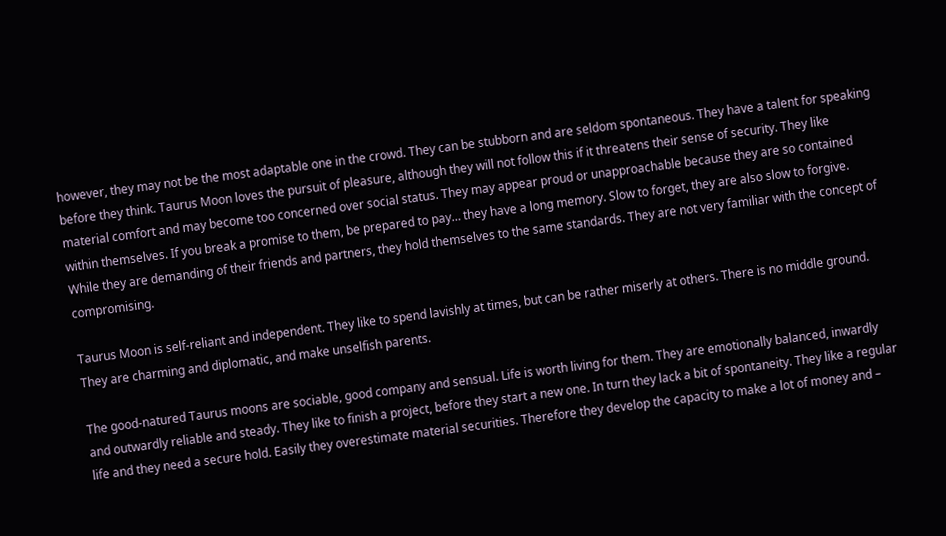however, they may not be the most adaptable one in the crowd. They can be stubborn and are seldom spontaneous. They have a talent for speaking before they think. Taurus Moon loves the pursuit of pleasure, although they will not follow this if it threatens their sense of security. They like material comfort and may become too concerned over social status. They may appear proud or unapproachable because they are so contained within themselves. If you break a promise to them, be prepared to pay… they have a long memory. Slow to forget, they are also slow to forgive. While they are demanding of their friends and partners, they hold themselves to the same standards. They are not very familiar with the concept of compromising.

Taurus Moon is self-reliant and independent. They like to spend lavishly at times, but can be rather miserly at others. There is no middle ground. They are charming and diplomatic, and make unselfish parents.

The good-natured Taurus moons are sociable, good company and sensual. Life is worth living for them. They are emotionally balanced, inwardly and outwardly reliable and steady. They like to finish a project, before they start a new one. In turn they lack a bit of spontaneity. They like a regular life and they need a secure hold. Easily they overestimate material securities. Therefore they develop the capacity to make a lot of money and –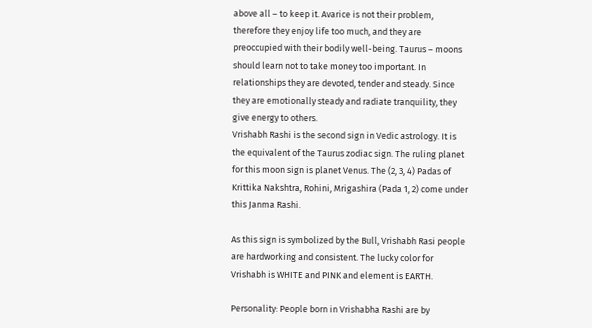above all – to keep it. Avarice is not their problem, therefore they enjoy life too much, and they are preoccupied with their bodily well-being. Taurus – moons should learn not to take money too important. In relationships they are devoted, tender and steady. Since they are emotionally steady and radiate tranquility, they give energy to others.
Vrishabh Rashi is the second sign in Vedic astrology. It is the equivalent of the Taurus zodiac sign. The ruling planet for this moon sign is planet Venus. The (2, 3, 4) Padas of Krittika Nakshtra, Rohini, Mrigashira (Pada 1, 2) come under this Janma Rashi.

As this sign is symbolized by the Bull, Vrishabh Rasi people are hardworking and consistent. The lucky color for Vrishabh is WHITE and PINK and element is EARTH.

Personality: People born in Vrishabha Rashi are by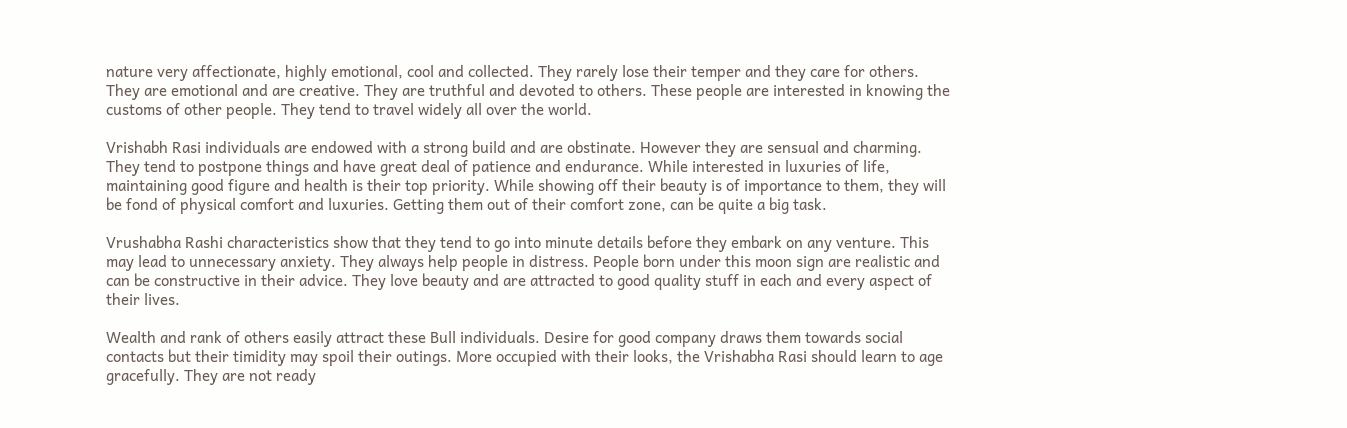nature very affectionate, highly emotional, cool and collected. They rarely lose their temper and they care for others. They are emotional and are creative. They are truthful and devoted to others. These people are interested in knowing the customs of other people. They tend to travel widely all over the world.

Vrishabh Rasi individuals are endowed with a strong build and are obstinate. However they are sensual and charming. They tend to postpone things and have great deal of patience and endurance. While interested in luxuries of life, maintaining good figure and health is their top priority. While showing off their beauty is of importance to them, they will be fond of physical comfort and luxuries. Getting them out of their comfort zone, can be quite a big task.

Vrushabha Rashi characteristics show that they tend to go into minute details before they embark on any venture. This may lead to unnecessary anxiety. They always help people in distress. People born under this moon sign are realistic and can be constructive in their advice. They love beauty and are attracted to good quality stuff in each and every aspect of their lives.

Wealth and rank of others easily attract these Bull individuals. Desire for good company draws them towards social contacts but their timidity may spoil their outings. More occupied with their looks, the Vrishabha Rasi should learn to age gracefully. They are not ready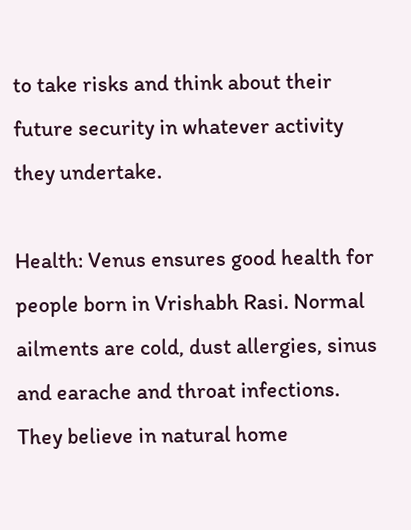to take risks and think about their future security in whatever activity they undertake.

Health: Venus ensures good health for people born in Vrishabh Rasi. Normal ailments are cold, dust allergies, sinus and earache and throat infections. They believe in natural home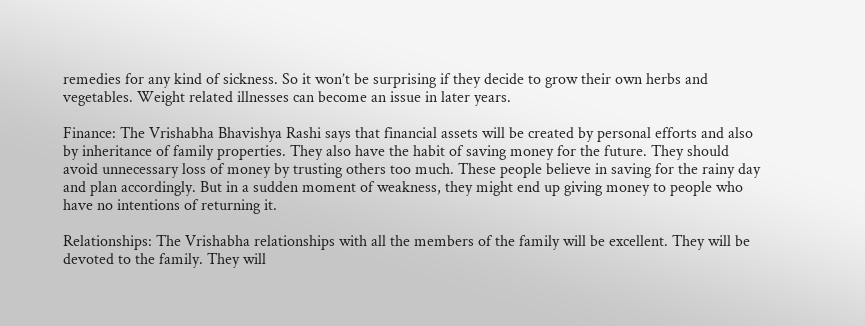remedies for any kind of sickness. So it won’t be surprising if they decide to grow their own herbs and vegetables. Weight related illnesses can become an issue in later years.

Finance: The Vrishabha Bhavishya Rashi says that financial assets will be created by personal efforts and also by inheritance of family properties. They also have the habit of saving money for the future. They should avoid unnecessary loss of money by trusting others too much. These people believe in saving for the rainy day and plan accordingly. But in a sudden moment of weakness, they might end up giving money to people who have no intentions of returning it.

Relationships: The Vrishabha relationships with all the members of the family will be excellent. They will be devoted to the family. They will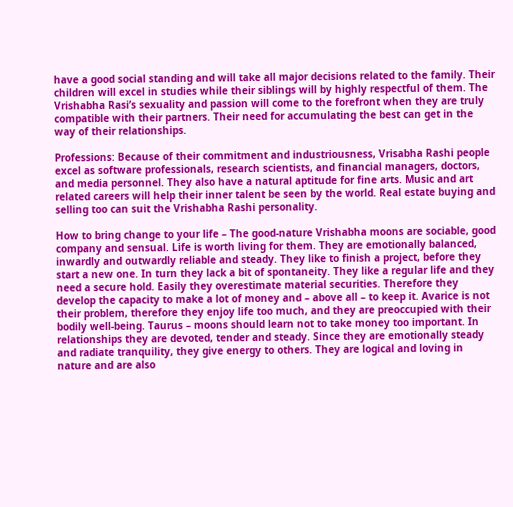have a good social standing and will take all major decisions related to the family. Their children will excel in studies while their siblings will by highly respectful of them. The Vrishabha Rasi’s sexuality and passion will come to the forefront when they are truly compatible with their partners. Their need for accumulating the best can get in the way of their relationships.

Professions: Because of their commitment and industriousness, Vrisabha Rashi people excel as software professionals, research scientists, and financial managers, doctors, and media personnel. They also have a natural aptitude for fine arts. Music and art related careers will help their inner talent be seen by the world. Real estate buying and selling too can suit the Vrishabha Rashi personality.

How to bring change to your life – The good-nature Vrishabha moons are sociable, good company and sensual. Life is worth living for them. They are emotionally balanced, inwardly and outwardly reliable and steady. They like to finish a project, before they start a new one. In turn they lack a bit of spontaneity. They like a regular life and they need a secure hold. Easily they overestimate material securities. Therefore they develop the capacity to make a lot of money and – above all – to keep it. Avarice is not their problem, therefore they enjoy life too much, and they are preoccupied with their bodily well-being. Taurus – moons should learn not to take money too important. In relationships they are devoted, tender and steady. Since they are emotionally steady and radiate tranquility, they give energy to others. They are logical and loving in nature and are also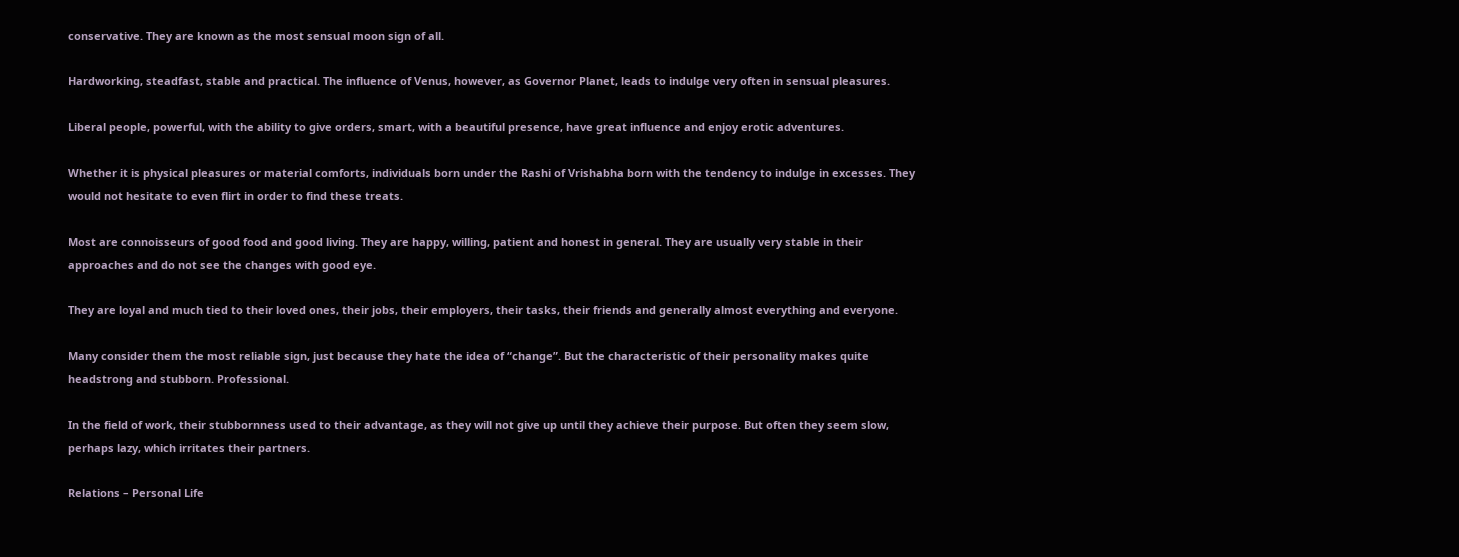conservative. They are known as the most sensual moon sign of all.

Hardworking, steadfast, stable and practical. The influence of Venus, however, as Governor Planet, leads to indulge very often in sensual pleasures.

Liberal people, powerful, with the ability to give orders, smart, with a beautiful presence, have great influence and enjoy erotic adventures.

Whether it is physical pleasures or material comforts, individuals born under the Rashi of Vrishabha born with the tendency to indulge in excesses. They would not hesitate to even flirt in order to find these treats.

Most are connoisseurs of good food and good living. They are happy, willing, patient and honest in general. They are usually very stable in their approaches and do not see the changes with good eye.

They are loyal and much tied to their loved ones, their jobs, their employers, their tasks, their friends and generally almost everything and everyone.

Many consider them the most reliable sign, just because they hate the idea of “change”. But the characteristic of their personality makes quite headstrong and stubborn. Professional.

In the field of work, their stubbornness used to their advantage, as they will not give up until they achieve their purpose. But often they seem slow, perhaps lazy, which irritates their partners.

Relations – Personal Life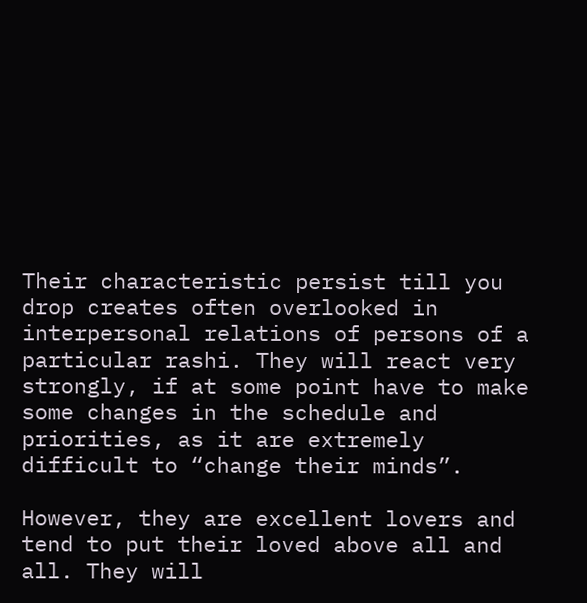Their characteristic persist till you drop creates often overlooked in interpersonal relations of persons of a particular rashi. They will react very strongly, if at some point have to make some changes in the schedule and priorities, as it are extremely difficult to “change their minds”.

However, they are excellent lovers and tend to put their loved above all and all. They will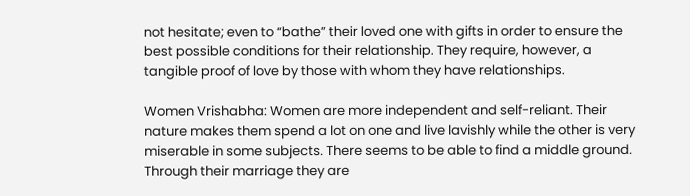not hesitate; even to “bathe” their loved one with gifts in order to ensure the best possible conditions for their relationship. They require, however, a tangible proof of love by those with whom they have relationships.

Women Vrishabha: Women are more independent and self-reliant. Their nature makes them spend a lot on one and live lavishly while the other is very miserable in some subjects. There seems to be able to find a middle ground. Through their marriage they are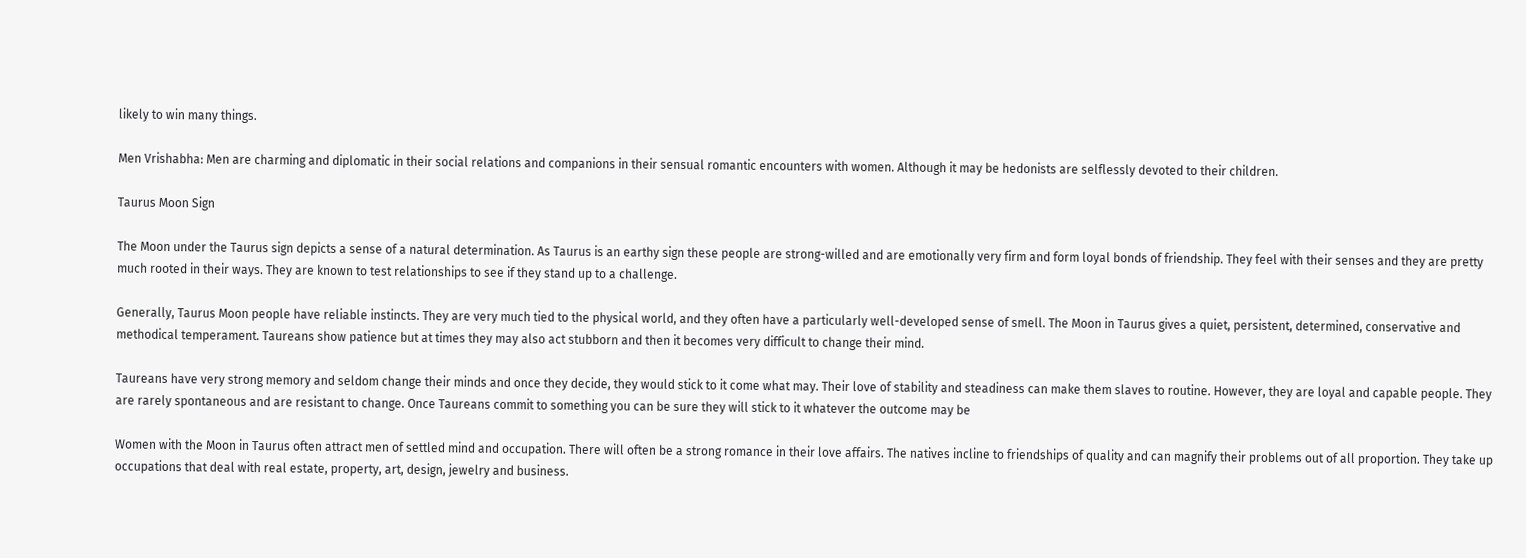likely to win many things.

Men Vrishabha: Men are charming and diplomatic in their social relations and companions in their sensual romantic encounters with women. Although it may be hedonists are selflessly devoted to their children.

Taurus Moon Sign

The Moon under the Taurus sign depicts a sense of a natural determination. As Taurus is an earthy sign these people are strong-willed and are emotionally very firm and form loyal bonds of friendship. They feel with their senses and they are pretty much rooted in their ways. They are known to test relationships to see if they stand up to a challenge.

Generally, Taurus Moon people have reliable instincts. They are very much tied to the physical world, and they often have a particularly well-developed sense of smell. The Moon in Taurus gives a quiet, persistent, determined, conservative and methodical temperament. Taureans show patience but at times they may also act stubborn and then it becomes very difficult to change their mind.

Taureans have very strong memory and seldom change their minds and once they decide, they would stick to it come what may. Their love of stability and steadiness can make them slaves to routine. However, they are loyal and capable people. They are rarely spontaneous and are resistant to change. Once Taureans commit to something you can be sure they will stick to it whatever the outcome may be

Women with the Moon in Taurus often attract men of settled mind and occupation. There will often be a strong romance in their love affairs. The natives incline to friendships of quality and can magnify their problems out of all proportion. They take up occupations that deal with real estate, property, art, design, jewelry and business.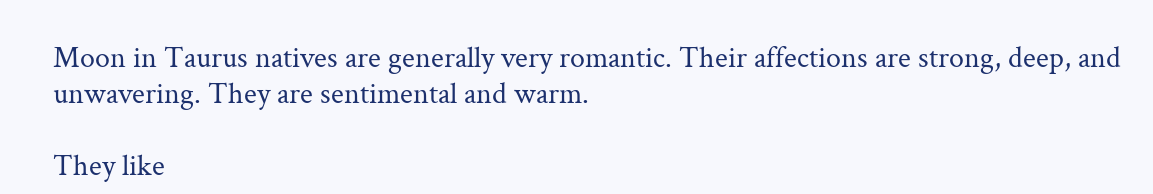Moon in Taurus natives are generally very romantic. Their affections are strong, deep, and unwavering. They are sentimental and warm.

They like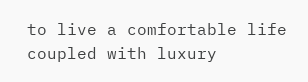to live a comfortable life coupled with luxury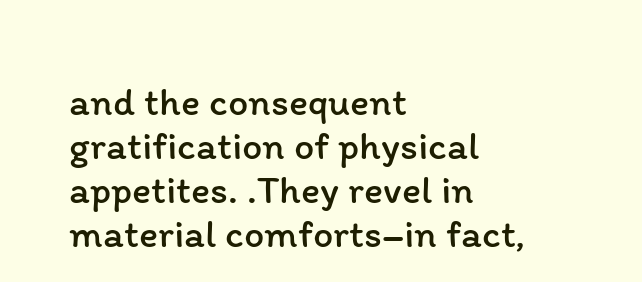and the consequent gratification of physical appetites. .They revel in material comforts–in fact,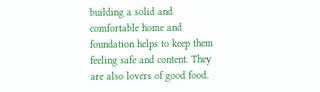building a solid and comfortable home and foundation helps to keep them feeling safe and content. They are also lovers of good food.